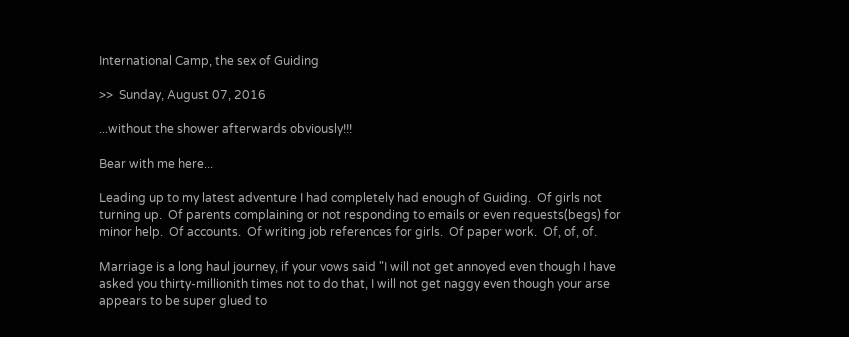International Camp, the sex of Guiding

>>  Sunday, August 07, 2016

...without the shower afterwards obviously!!!

Bear with me here...

Leading up to my latest adventure I had completely had enough of Guiding.  Of girls not turning up.  Of parents complaining or not responding to emails or even requests(begs) for minor help.  Of accounts.  Of writing job references for girls.  Of paper work.  Of, of, of.

Marriage is a long haul journey, if your vows said "I will not get annoyed even though I have asked you thirty-millionith times not to do that, I will not get naggy even though your arse appears to be super glued to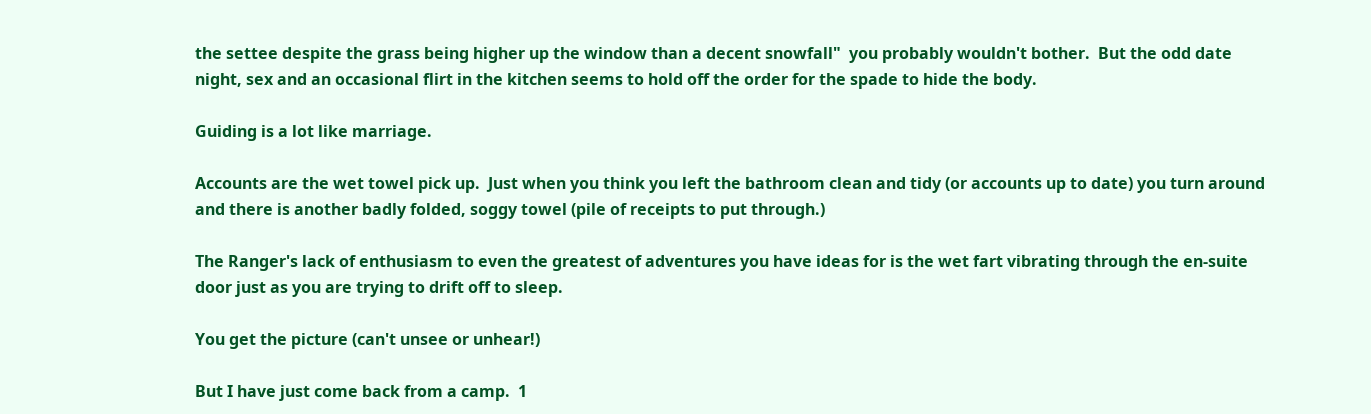the settee despite the grass being higher up the window than a decent snowfall"  you probably wouldn't bother.  But the odd date night, sex and an occasional flirt in the kitchen seems to hold off the order for the spade to hide the body.

Guiding is a lot like marriage.

Accounts are the wet towel pick up.  Just when you think you left the bathroom clean and tidy (or accounts up to date) you turn around and there is another badly folded, soggy towel (pile of receipts to put through.)

The Ranger's lack of enthusiasm to even the greatest of adventures you have ideas for is the wet fart vibrating through the en-suite door just as you are trying to drift off to sleep.

You get the picture (can't unsee or unhear!)

But I have just come back from a camp.  1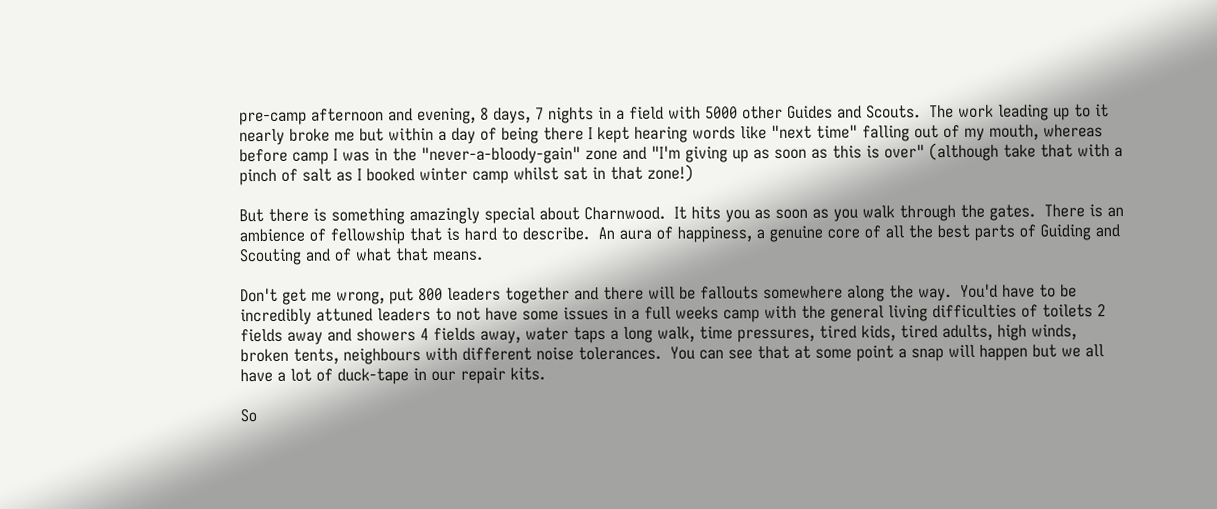pre-camp afternoon and evening, 8 days, 7 nights in a field with 5000 other Guides and Scouts.  The work leading up to it nearly broke me but within a day of being there I kept hearing words like "next time" falling out of my mouth, whereas before camp I was in the "never-a-bloody-gain" zone and "I'm giving up as soon as this is over" (although take that with a pinch of salt as I booked winter camp whilst sat in that zone!)

But there is something amazingly special about Charnwood.  It hits you as soon as you walk through the gates.  There is an ambience of fellowship that is hard to describe.  An aura of happiness, a genuine core of all the best parts of Guiding and Scouting and of what that means.

Don't get me wrong, put 800 leaders together and there will be fallouts somewhere along the way.  You'd have to be incredibly attuned leaders to not have some issues in a full weeks camp with the general living difficulties of toilets 2 fields away and showers 4 fields away, water taps a long walk, time pressures, tired kids, tired adults, high winds, broken tents, neighbours with different noise tolerances.  You can see that at some point a snap will happen but we all have a lot of duck-tape in our repair kits.

So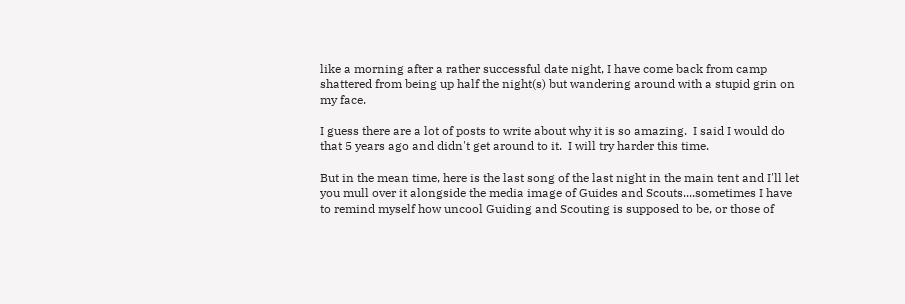like a morning after a rather successful date night, I have come back from camp shattered from being up half the night(s) but wandering around with a stupid grin on my face.

I guess there are a lot of posts to write about why it is so amazing.  I said I would do that 5 years ago and didn't get around to it.  I will try harder this time.

But in the mean time, here is the last song of the last night in the main tent and I'll let you mull over it alongside the media image of Guides and Scouts....sometimes I have to remind myself how uncool Guiding and Scouting is supposed to be, or those of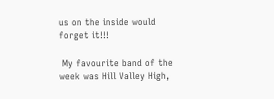us on the inside would forget it!!!

 My favourite band of the week was Hill Valley High,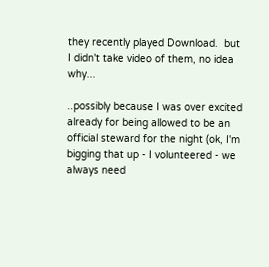they recently played Download.  but I didn't take video of them, no idea why...

..possibly because I was over excited already for being allowed to be an official steward for the night (ok, I'm bigging that up - I volunteered - we always need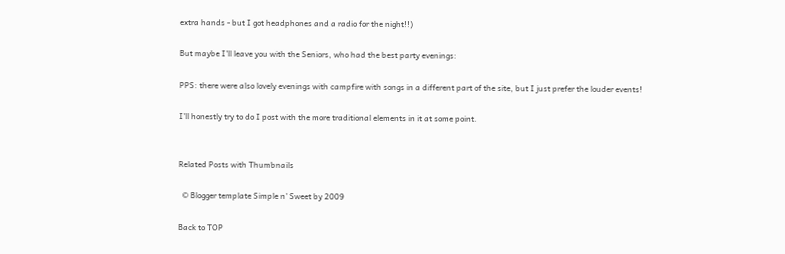extra hands - but I got headphones and a radio for the night!!)

But maybe I'll leave you with the Seniors, who had the best party evenings:

PPS: there were also lovely evenings with campfire with songs in a different part of the site, but I just prefer the louder events!

I'll honestly try to do I post with the more traditional elements in it at some point.


Related Posts with Thumbnails

  © Blogger template Simple n' Sweet by 2009

Back to TOP